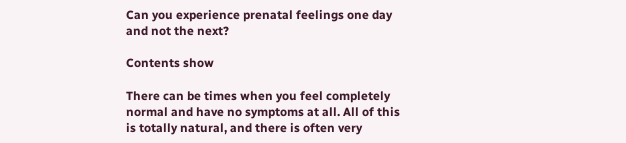Can you experience prenatal feelings one day and not the next?

Contents show

There can be times when you feel completely normal and have no symptoms at all. All of this is totally natural, and there is often very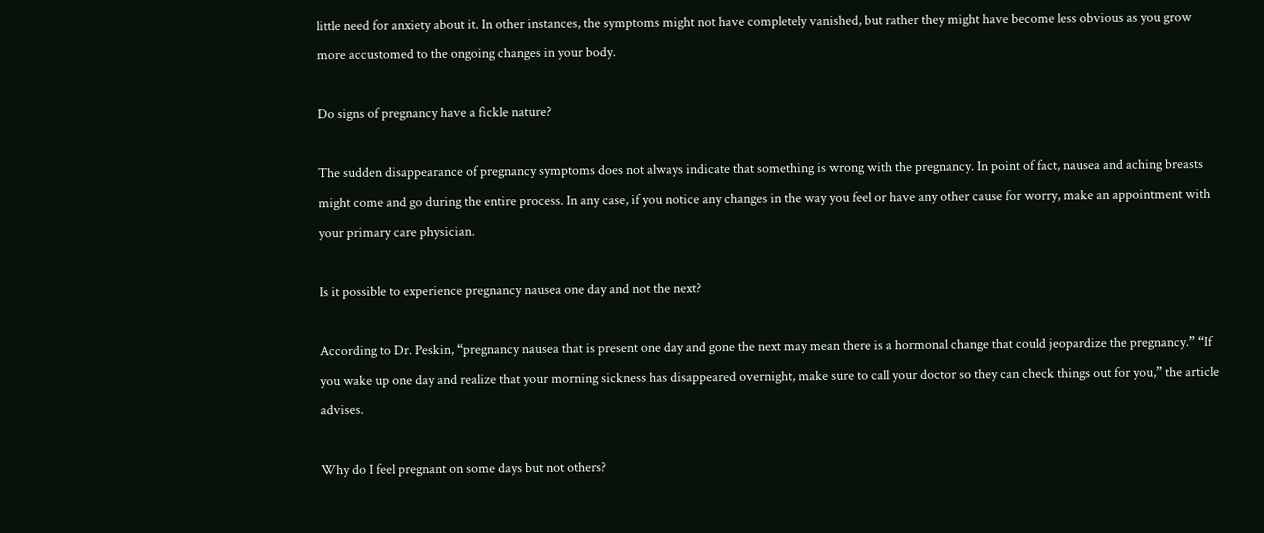little need for anxiety about it. In other instances, the symptoms might not have completely vanished, but rather they might have become less obvious as you grow more accustomed to the ongoing changes in your body.

Do signs of pregnancy have a fickle nature?

The sudden disappearance of pregnancy symptoms does not always indicate that something is wrong with the pregnancy. In point of fact, nausea and aching breasts might come and go during the entire process. In any case, if you notice any changes in the way you feel or have any other cause for worry, make an appointment with your primary care physician.

Is it possible to experience pregnancy nausea one day and not the next?

According to Dr. Peskin, “pregnancy nausea that is present one day and gone the next may mean there is a hormonal change that could jeopardize the pregnancy.” “If you wake up one day and realize that your morning sickness has disappeared overnight, make sure to call your doctor so they can check things out for you,” the article advises.

Why do I feel pregnant on some days but not others?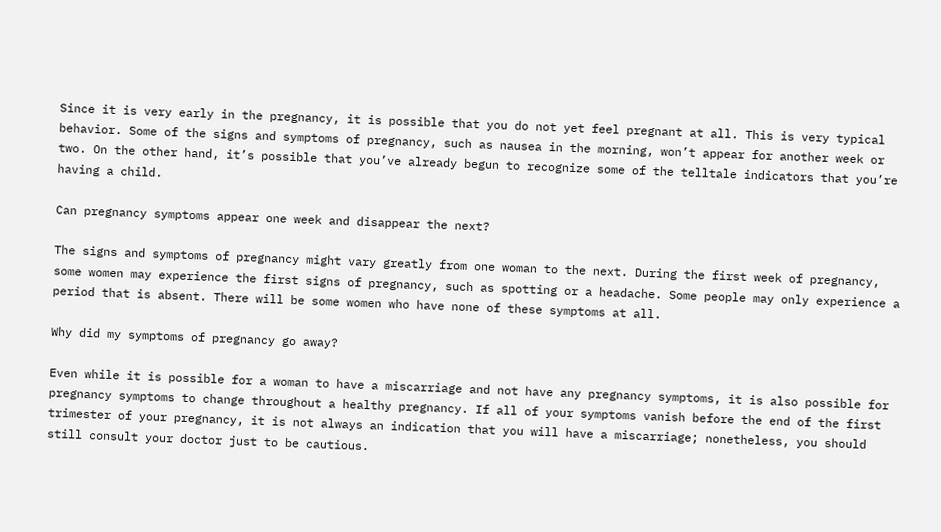Since it is very early in the pregnancy, it is possible that you do not yet feel pregnant at all. This is very typical behavior. Some of the signs and symptoms of pregnancy, such as nausea in the morning, won’t appear for another week or two. On the other hand, it’s possible that you’ve already begun to recognize some of the telltale indicators that you’re having a child.

Can pregnancy symptoms appear one week and disappear the next?

The signs and symptoms of pregnancy might vary greatly from one woman to the next. During the first week of pregnancy, some women may experience the first signs of pregnancy, such as spotting or a headache. Some people may only experience a period that is absent. There will be some women who have none of these symptoms at all.

Why did my symptoms of pregnancy go away?

Even while it is possible for a woman to have a miscarriage and not have any pregnancy symptoms, it is also possible for pregnancy symptoms to change throughout a healthy pregnancy. If all of your symptoms vanish before the end of the first trimester of your pregnancy, it is not always an indication that you will have a miscarriage; nonetheless, you should still consult your doctor just to be cautious.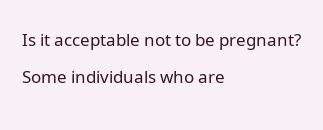Is it acceptable not to be pregnant?

Some individuals who are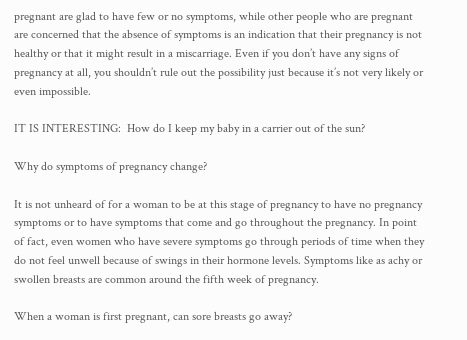pregnant are glad to have few or no symptoms, while other people who are pregnant are concerned that the absence of symptoms is an indication that their pregnancy is not healthy or that it might result in a miscarriage. Even if you don’t have any signs of pregnancy at all, you shouldn’t rule out the possibility just because it’s not very likely or even impossible.

IT IS INTERESTING:  How do I keep my baby in a carrier out of the sun?

Why do symptoms of pregnancy change?

It is not unheard of for a woman to be at this stage of pregnancy to have no pregnancy symptoms or to have symptoms that come and go throughout the pregnancy. In point of fact, even women who have severe symptoms go through periods of time when they do not feel unwell because of swings in their hormone levels. Symptoms like as achy or swollen breasts are common around the fifth week of pregnancy.

When a woman is first pregnant, can sore breasts go away?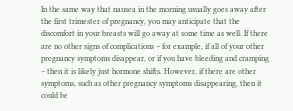In the same way that nausea in the morning usually goes away after the first trimester of pregnancy, you may anticipate that the discomfort in your breasts will go away at some time as well. If there are no other signs of complications – for example, if all of your other pregnancy symptoms disappear, or if you have bleeding and cramping – then it is likely just hormone shifts. However, if there are other symptoms, such as other pregnancy symptoms disappearing, then it could be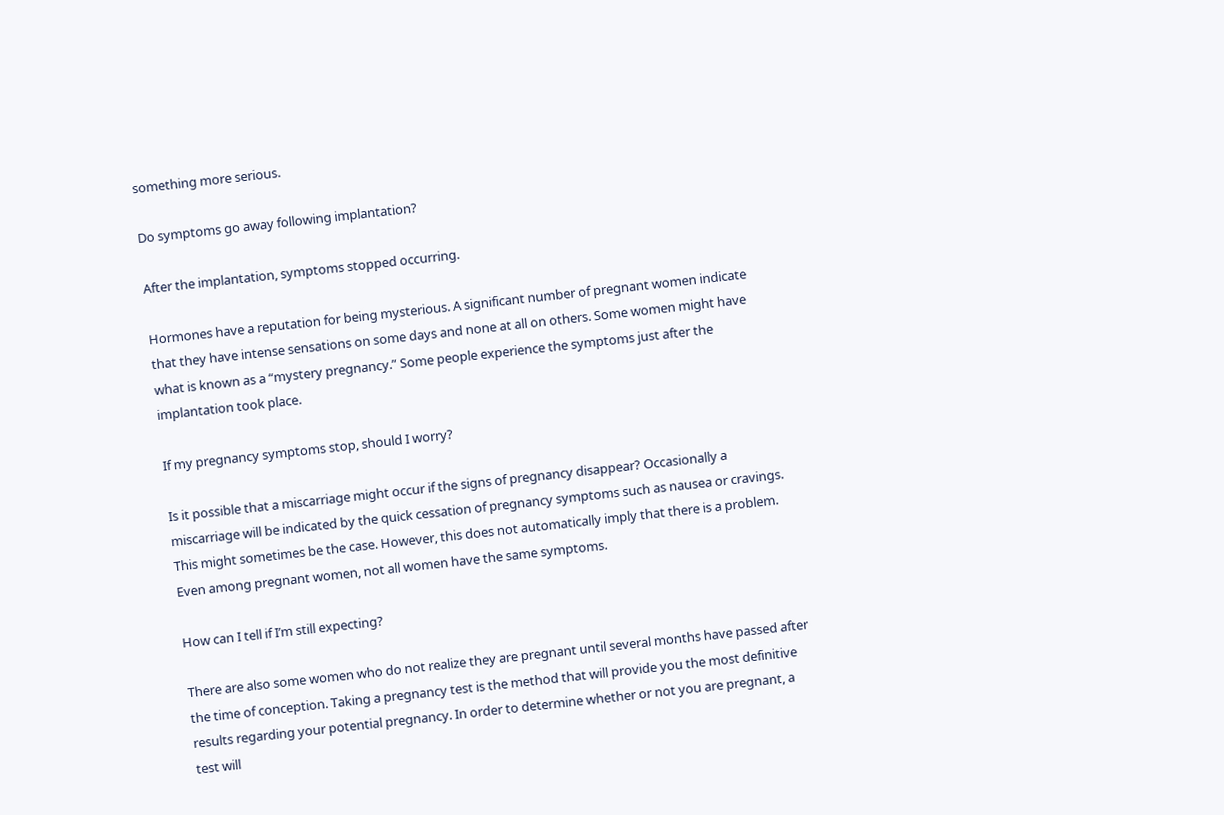something more serious.

Do symptoms go away following implantation?

After the implantation, symptoms stopped occurring.

Hormones have a reputation for being mysterious. A significant number of pregnant women indicate that they have intense sensations on some days and none at all on others. Some women might have what is known as a “mystery pregnancy.” Some people experience the symptoms just after the implantation took place.

If my pregnancy symptoms stop, should I worry?

Is it possible that a miscarriage might occur if the signs of pregnancy disappear? Occasionally a miscarriage will be indicated by the quick cessation of pregnancy symptoms such as nausea or cravings. This might sometimes be the case. However, this does not automatically imply that there is a problem. Even among pregnant women, not all women have the same symptoms.

How can I tell if I’m still expecting?

There are also some women who do not realize they are pregnant until several months have passed after the time of conception. Taking a pregnancy test is the method that will provide you the most definitive results regarding your potential pregnancy. In order to determine whether or not you are pregnant, a test will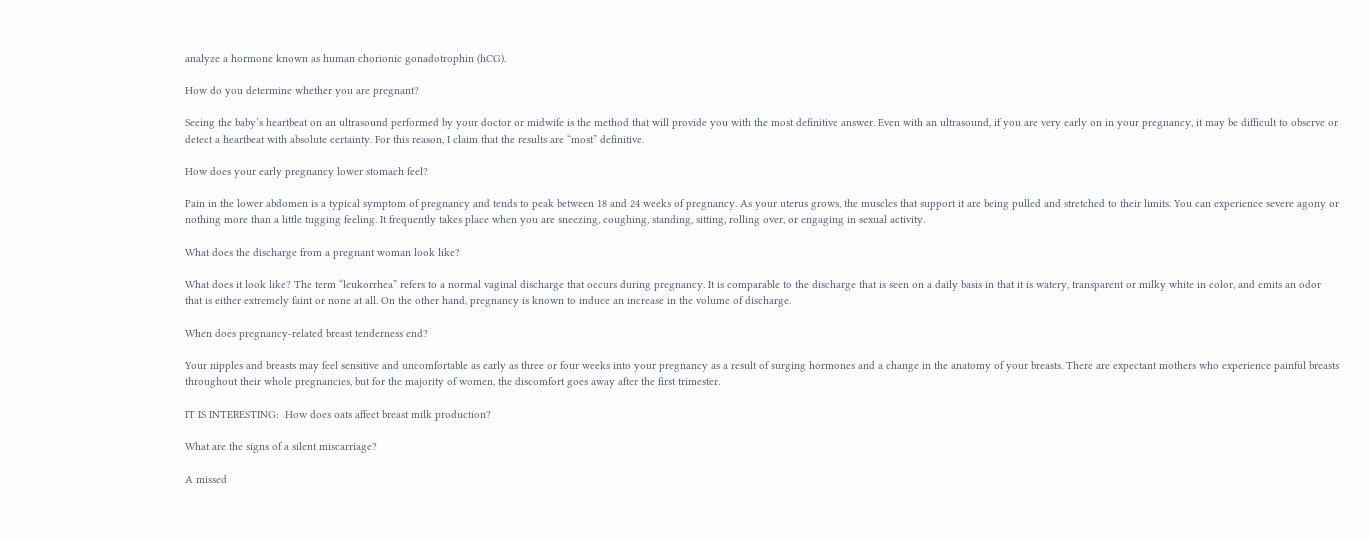analyze a hormone known as human chorionic gonadotrophin (hCG).

How do you determine whether you are pregnant?

Seeing the baby’s heartbeat on an ultrasound performed by your doctor or midwife is the method that will provide you with the most definitive answer. Even with an ultrasound, if you are very early on in your pregnancy, it may be difficult to observe or detect a heartbeat with absolute certainty. For this reason, I claim that the results are “most” definitive.

How does your early pregnancy lower stomach feel?

Pain in the lower abdomen is a typical symptom of pregnancy and tends to peak between 18 and 24 weeks of pregnancy. As your uterus grows, the muscles that support it are being pulled and stretched to their limits. You can experience severe agony or nothing more than a little tugging feeling. It frequently takes place when you are sneezing, coughing, standing, sitting, rolling over, or engaging in sexual activity.

What does the discharge from a pregnant woman look like?

What does it look like? The term “leukorrhea” refers to a normal vaginal discharge that occurs during pregnancy. It is comparable to the discharge that is seen on a daily basis in that it is watery, transparent or milky white in color, and emits an odor that is either extremely faint or none at all. On the other hand, pregnancy is known to induce an increase in the volume of discharge.

When does pregnancy-related breast tenderness end?

Your nipples and breasts may feel sensitive and uncomfortable as early as three or four weeks into your pregnancy as a result of surging hormones and a change in the anatomy of your breasts. There are expectant mothers who experience painful breasts throughout their whole pregnancies, but for the majority of women, the discomfort goes away after the first trimester.

IT IS INTERESTING:  How does oats affect breast milk production?

What are the signs of a silent miscarriage?

A missed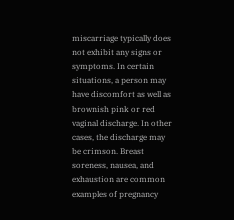miscarriage typically does not exhibit any signs or symptoms. In certain situations, a person may have discomfort as well as brownish pink or red vaginal discharge. In other cases, the discharge may be crimson. Breast soreness, nausea, and exhaustion are common examples of pregnancy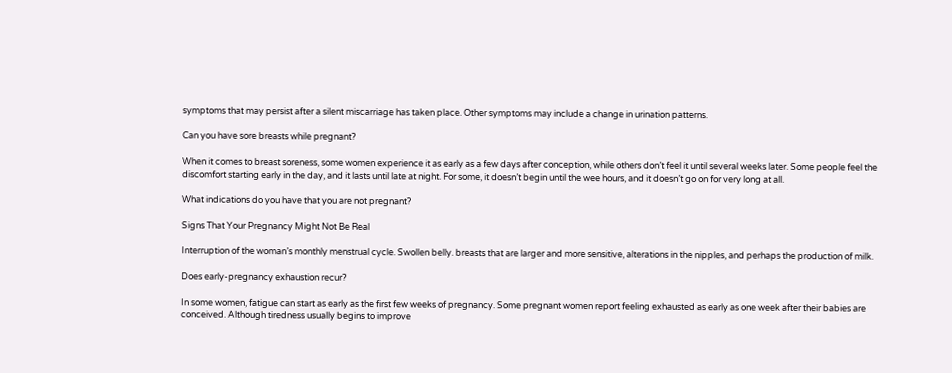symptoms that may persist after a silent miscarriage has taken place. Other symptoms may include a change in urination patterns.

Can you have sore breasts while pregnant?

When it comes to breast soreness, some women experience it as early as a few days after conception, while others don’t feel it until several weeks later. Some people feel the discomfort starting early in the day, and it lasts until late at night. For some, it doesn’t begin until the wee hours, and it doesn’t go on for very long at all.

What indications do you have that you are not pregnant?

Signs That Your Pregnancy Might Not Be Real

Interruption of the woman’s monthly menstrual cycle. Swollen belly. breasts that are larger and more sensitive, alterations in the nipples, and perhaps the production of milk.

Does early-pregnancy exhaustion recur?

In some women, fatigue can start as early as the first few weeks of pregnancy. Some pregnant women report feeling exhausted as early as one week after their babies are conceived. Although tiredness usually begins to improve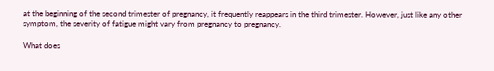at the beginning of the second trimester of pregnancy, it frequently reappears in the third trimester. However, just like any other symptom, the severity of fatigue might vary from pregnancy to pregnancy.

What does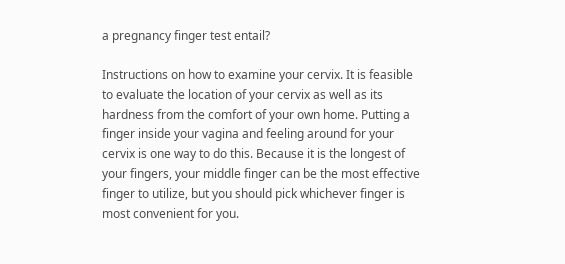a pregnancy finger test entail?

Instructions on how to examine your cervix. It is feasible to evaluate the location of your cervix as well as its hardness from the comfort of your own home. Putting a finger inside your vagina and feeling around for your cervix is one way to do this. Because it is the longest of your fingers, your middle finger can be the most effective finger to utilize, but you should pick whichever finger is most convenient for you.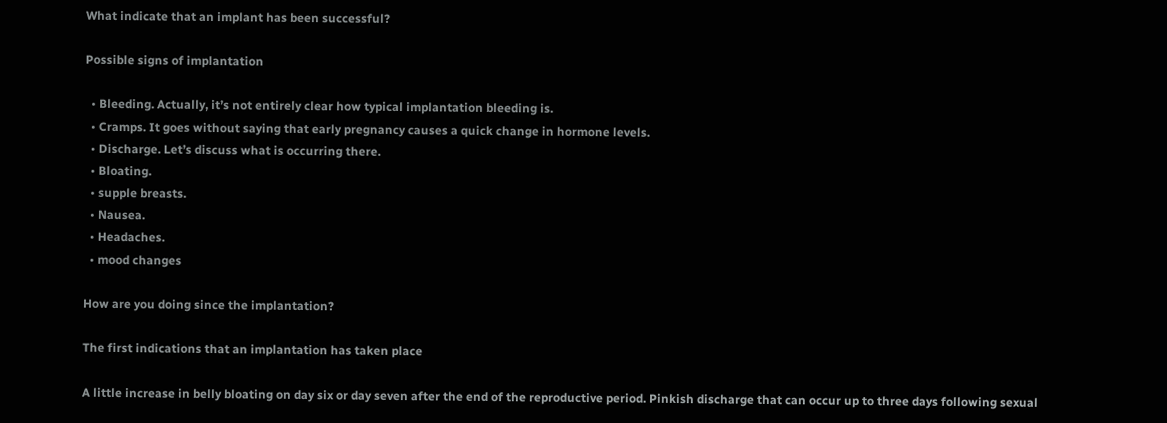What indicate that an implant has been successful?

Possible signs of implantation

  • Bleeding. Actually, it’s not entirely clear how typical implantation bleeding is.
  • Cramps. It goes without saying that early pregnancy causes a quick change in hormone levels.
  • Discharge. Let’s discuss what is occurring there.
  • Bloating.
  • supple breasts.
  • Nausea.
  • Headaches.
  • mood changes

How are you doing since the implantation?

The first indications that an implantation has taken place

A little increase in belly bloating on day six or day seven after the end of the reproductive period. Pinkish discharge that can occur up to three days following sexual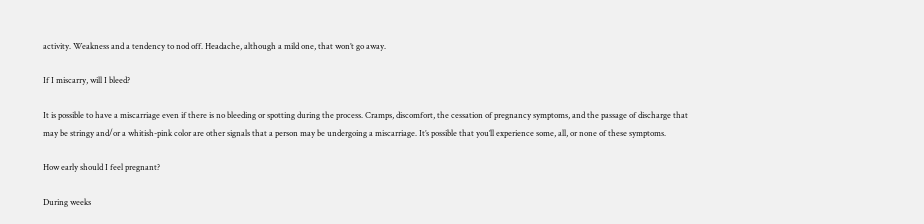activity. Weakness and a tendency to nod off. Headache, although a mild one, that won’t go away.

If I miscarry, will I bleed?

It is possible to have a miscarriage even if there is no bleeding or spotting during the process. Cramps, discomfort, the cessation of pregnancy symptoms, and the passage of discharge that may be stringy and/or a whitish-pink color are other signals that a person may be undergoing a miscarriage. It’s possible that you’ll experience some, all, or none of these symptoms.

How early should I feel pregnant?

During weeks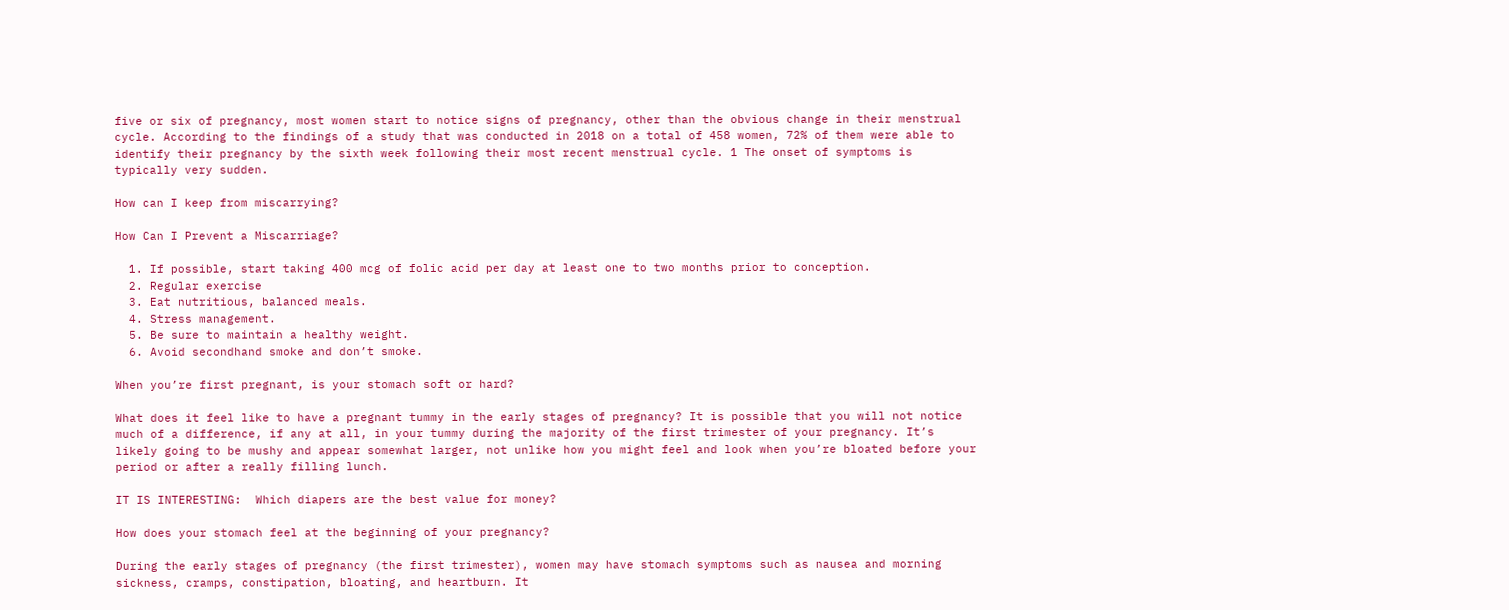five or six of pregnancy, most women start to notice signs of pregnancy, other than the obvious change in their menstrual cycle. According to the findings of a study that was conducted in 2018 on a total of 458 women, 72% of them were able to identify their pregnancy by the sixth week following their most recent menstrual cycle. 1 The onset of symptoms is typically very sudden.

How can I keep from miscarrying?

How Can I Prevent a Miscarriage?

  1. If possible, start taking 400 mcg of folic acid per day at least one to two months prior to conception.
  2. Regular exercise
  3. Eat nutritious, balanced meals.
  4. Stress management.
  5. Be sure to maintain a healthy weight.
  6. Avoid secondhand smoke and don’t smoke.

When you’re first pregnant, is your stomach soft or hard?

What does it feel like to have a pregnant tummy in the early stages of pregnancy? It is possible that you will not notice much of a difference, if any at all, in your tummy during the majority of the first trimester of your pregnancy. It’s likely going to be mushy and appear somewhat larger, not unlike how you might feel and look when you’re bloated before your period or after a really filling lunch.

IT IS INTERESTING:  Which diapers are the best value for money?

How does your stomach feel at the beginning of your pregnancy?

During the early stages of pregnancy (the first trimester), women may have stomach symptoms such as nausea and morning sickness, cramps, constipation, bloating, and heartburn. It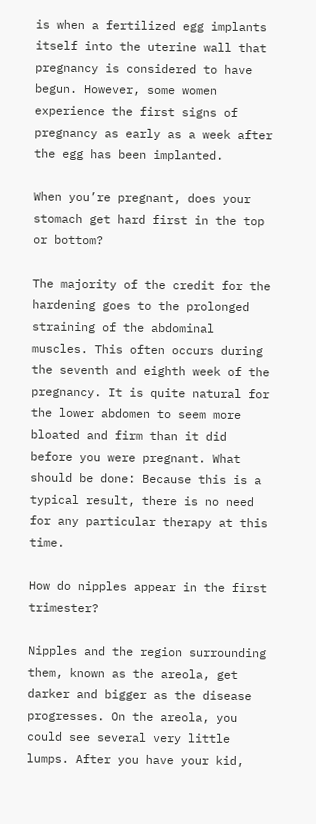is when a fertilized egg implants itself into the uterine wall that pregnancy is considered to have begun. However, some women experience the first signs of pregnancy as early as a week after the egg has been implanted.

When you’re pregnant, does your stomach get hard first in the top or bottom?

The majority of the credit for the hardening goes to the prolonged straining of the abdominal muscles. This often occurs during the seventh and eighth week of the pregnancy. It is quite natural for the lower abdomen to seem more bloated and firm than it did before you were pregnant. What should be done: Because this is a typical result, there is no need for any particular therapy at this time.

How do nipples appear in the first trimester?

Nipples and the region surrounding them, known as the areola, get darker and bigger as the disease progresses. On the areola, you could see several very little lumps. After you have your kid,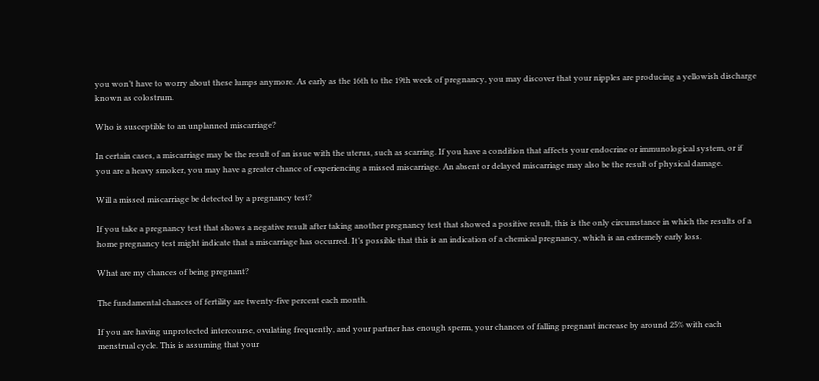you won’t have to worry about these lumps anymore. As early as the 16th to the 19th week of pregnancy, you may discover that your nipples are producing a yellowish discharge known as colostrum.

Who is susceptible to an unplanned miscarriage?

In certain cases, a miscarriage may be the result of an issue with the uterus, such as scarring. If you have a condition that affects your endocrine or immunological system, or if you are a heavy smoker, you may have a greater chance of experiencing a missed miscarriage. An absent or delayed miscarriage may also be the result of physical damage.

Will a missed miscarriage be detected by a pregnancy test?

If you take a pregnancy test that shows a negative result after taking another pregnancy test that showed a positive result, this is the only circumstance in which the results of a home pregnancy test might indicate that a miscarriage has occurred. It’s possible that this is an indication of a chemical pregnancy, which is an extremely early loss.

What are my chances of being pregnant?

The fundamental chances of fertility are twenty-five percent each month.

If you are having unprotected intercourse, ovulating frequently, and your partner has enough sperm, your chances of falling pregnant increase by around 25% with each menstrual cycle. This is assuming that your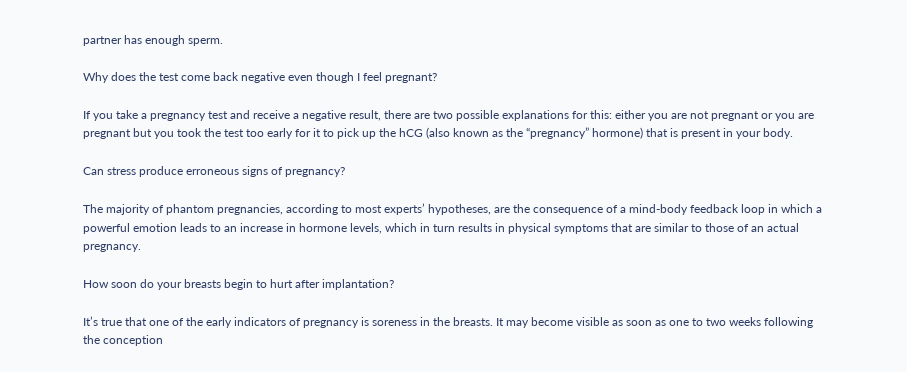partner has enough sperm.

Why does the test come back negative even though I feel pregnant?

If you take a pregnancy test and receive a negative result, there are two possible explanations for this: either you are not pregnant or you are pregnant but you took the test too early for it to pick up the hCG (also known as the “pregnancy” hormone) that is present in your body.

Can stress produce erroneous signs of pregnancy?

The majority of phantom pregnancies, according to most experts’ hypotheses, are the consequence of a mind-body feedback loop in which a powerful emotion leads to an increase in hormone levels, which in turn results in physical symptoms that are similar to those of an actual pregnancy.

How soon do your breasts begin to hurt after implantation?

It’s true that one of the early indicators of pregnancy is soreness in the breasts. It may become visible as soon as one to two weeks following the conception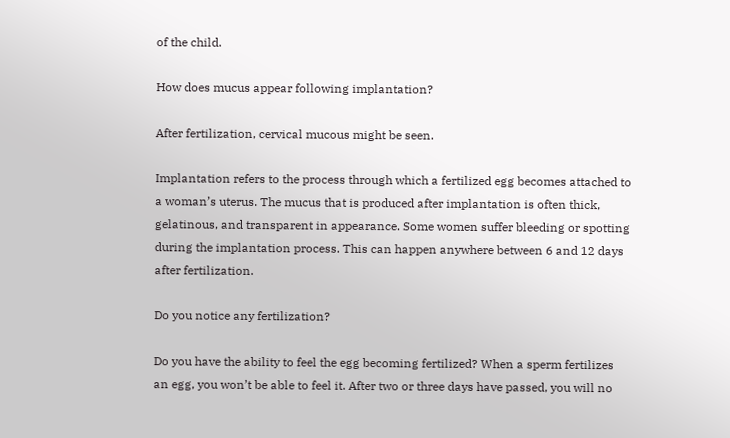of the child.

How does mucus appear following implantation?

After fertilization, cervical mucous might be seen.

Implantation refers to the process through which a fertilized egg becomes attached to a woman’s uterus. The mucus that is produced after implantation is often thick, gelatinous, and transparent in appearance. Some women suffer bleeding or spotting during the implantation process. This can happen anywhere between 6 and 12 days after fertilization.

Do you notice any fertilization?

Do you have the ability to feel the egg becoming fertilized? When a sperm fertilizes an egg, you won’t be able to feel it. After two or three days have passed, you will no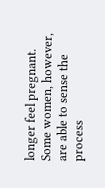longer feel pregnant. Some women, however, are able to sense the process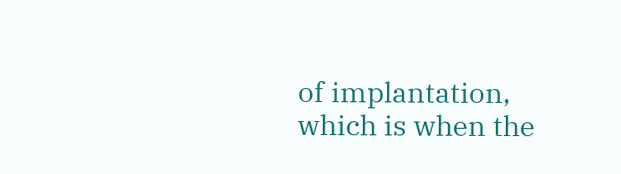of implantation, which is when the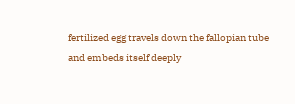fertilized egg travels down the fallopian tube and embeds itself deeply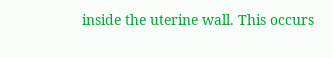inside the uterine wall. This occurs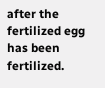after the fertilized egg has been fertilized.